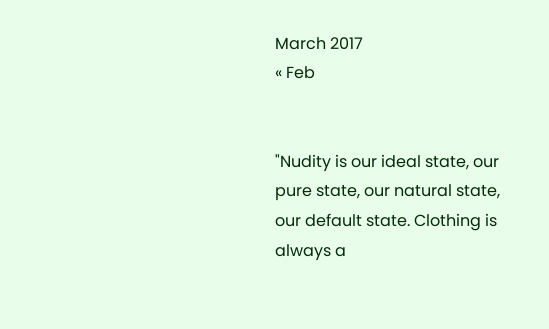March 2017
« Feb


"Nudity is our ideal state, our pure state, our natural state, our default state. Clothing is always a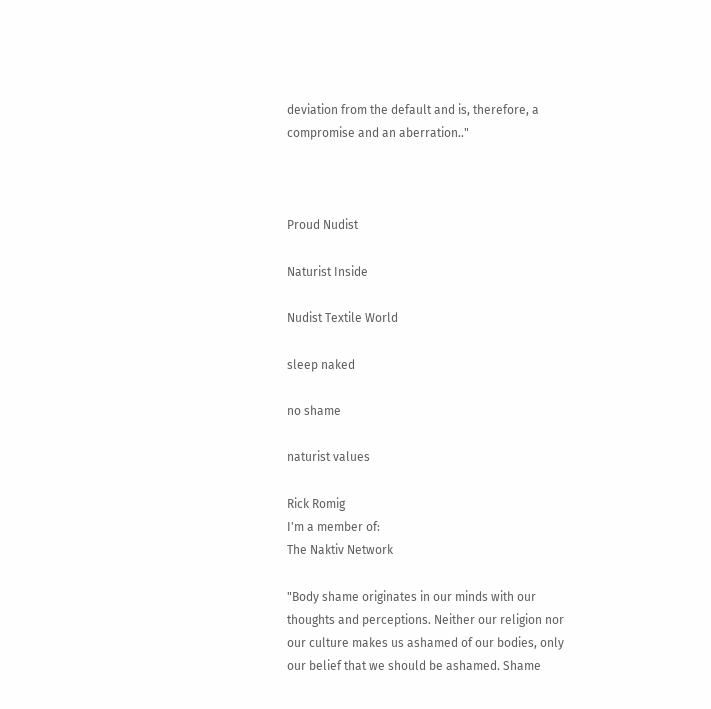deviation from the default and is, therefore, a compromise and an aberration.."



Proud Nudist

Naturist Inside

Nudist Textile World

sleep naked

no shame

naturist values

Rick Romig
I'm a member of:
The Naktiv Network

"Body shame originates in our minds with our thoughts and perceptions. Neither our religion nor our culture makes us ashamed of our bodies, only our belief that we should be ashamed. Shame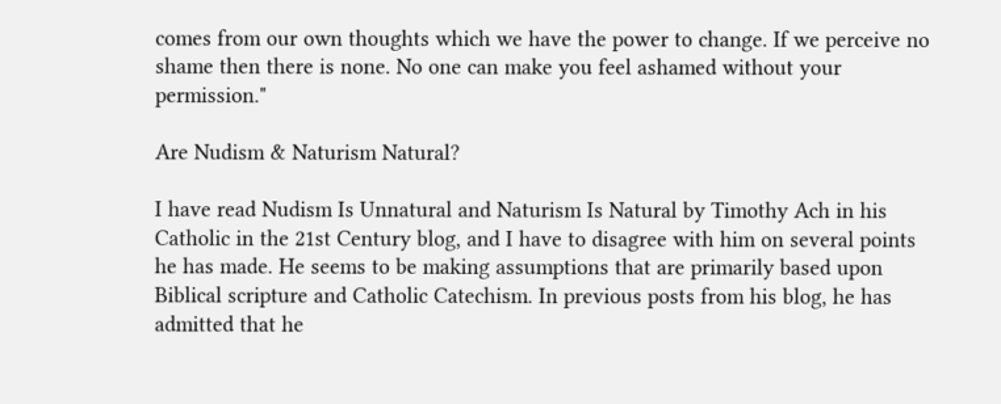comes from our own thoughts which we have the power to change. If we perceive no shame then there is none. No one can make you feel ashamed without your permission."

Are Nudism & Naturism Natural?

I have read Nudism Is Unnatural and Naturism Is Natural by Timothy Ach in his Catholic in the 21st Century blog, and I have to disagree with him on several points he has made. He seems to be making assumptions that are primarily based upon Biblical scripture and Catholic Catechism. In previous posts from his blog, he has admitted that he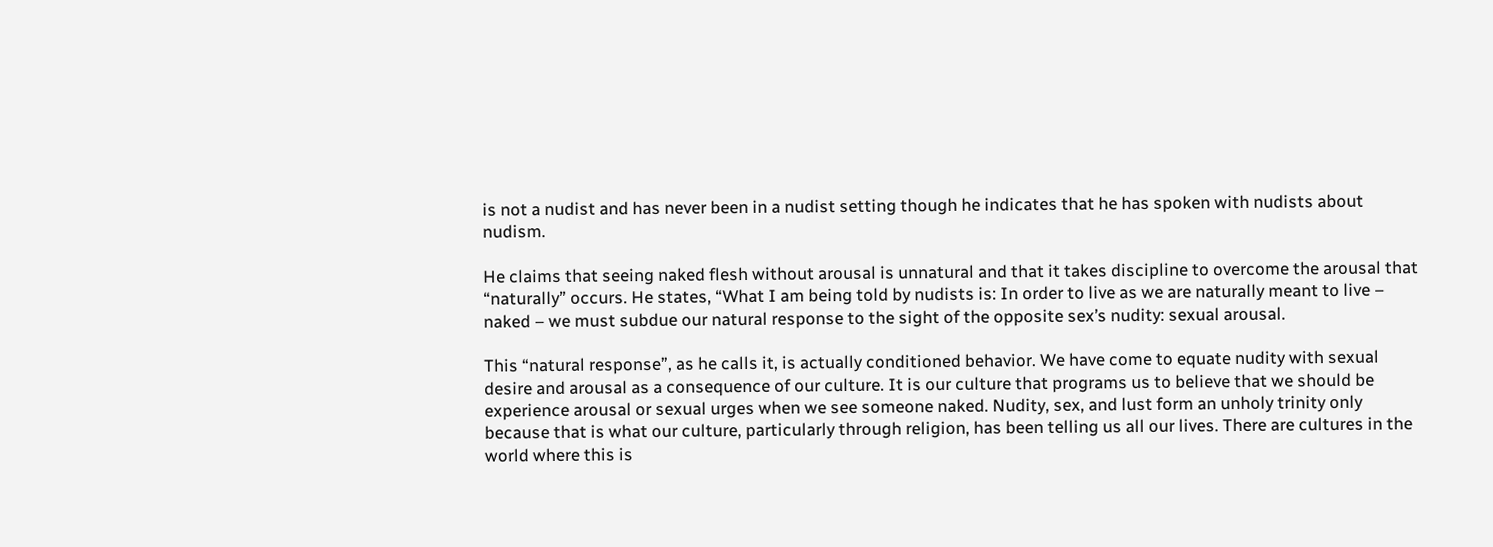is not a nudist and has never been in a nudist setting though he indicates that he has spoken with nudists about nudism.

He claims that seeing naked flesh without arousal is unnatural and that it takes discipline to overcome the arousal that “naturally” occurs. He states, “What I am being told by nudists is: In order to live as we are naturally meant to live – naked – we must subdue our natural response to the sight of the opposite sex’s nudity: sexual arousal.

This “natural response”, as he calls it, is actually conditioned behavior. We have come to equate nudity with sexual desire and arousal as a consequence of our culture. It is our culture that programs us to believe that we should be experience arousal or sexual urges when we see someone naked. Nudity, sex, and lust form an unholy trinity only because that is what our culture, particularly through religion, has been telling us all our lives. There are cultures in the world where this is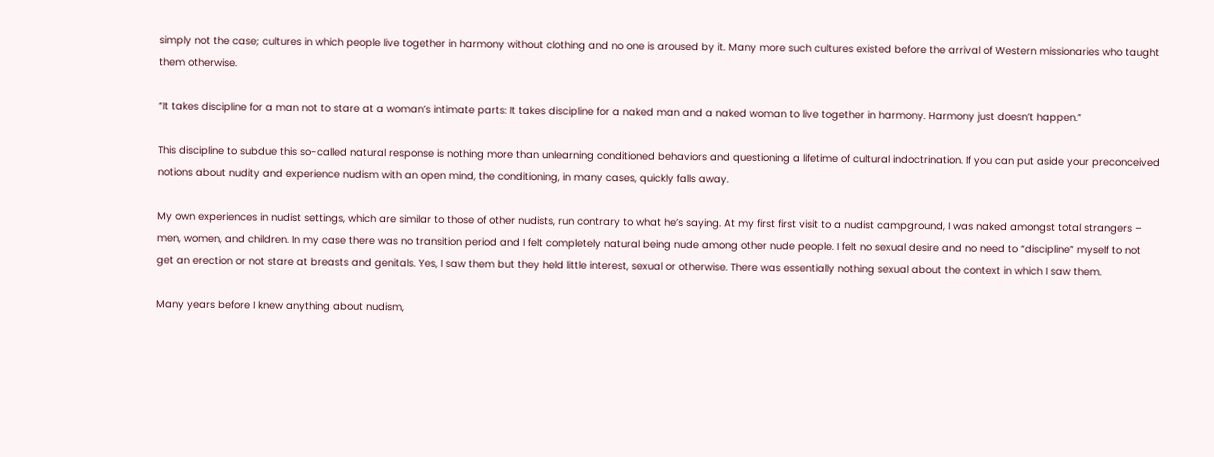simply not the case; cultures in which people live together in harmony without clothing and no one is aroused by it. Many more such cultures existed before the arrival of Western missionaries who taught them otherwise.

“It takes discipline for a man not to stare at a woman’s intimate parts: It takes discipline for a naked man and a naked woman to live together in harmony. Harmony just doesn’t happen.”

This discipline to subdue this so-called natural response is nothing more than unlearning conditioned behaviors and questioning a lifetime of cultural indoctrination. If you can put aside your preconceived notions about nudity and experience nudism with an open mind, the conditioning, in many cases, quickly falls away.

My own experiences in nudist settings, which are similar to those of other nudists, run contrary to what he’s saying. At my first first visit to a nudist campground, I was naked amongst total strangers – men, women, and children. In my case there was no transition period and I felt completely natural being nude among other nude people. I felt no sexual desire and no need to “discipline” myself to not get an erection or not stare at breasts and genitals. Yes, I saw them but they held little interest, sexual or otherwise. There was essentially nothing sexual about the context in which I saw them.

Many years before I knew anything about nudism,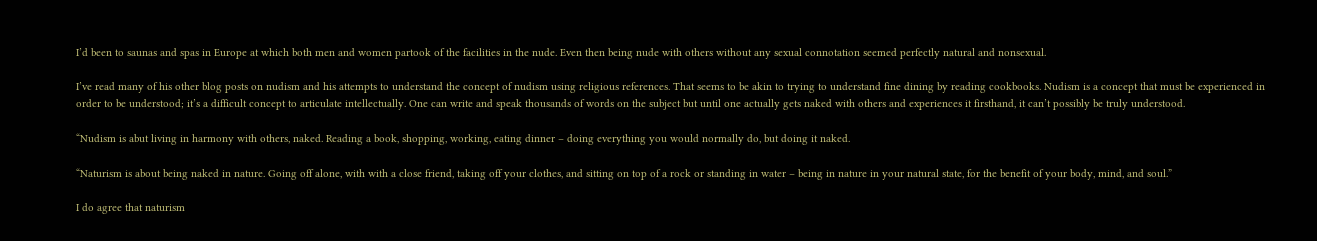I’d been to saunas and spas in Europe at which both men and women partook of the facilities in the nude. Even then being nude with others without any sexual connotation seemed perfectly natural and nonsexual.

I’ve read many of his other blog posts on nudism and his attempts to understand the concept of nudism using religious references. That seems to be akin to trying to understand fine dining by reading cookbooks. Nudism is a concept that must be experienced in order to be understood; it’s a difficult concept to articulate intellectually. One can write and speak thousands of words on the subject but until one actually gets naked with others and experiences it firsthand, it can’t possibly be truly understood.

“Nudism is abut living in harmony with others, naked. Reading a book, shopping, working, eating dinner – doing everything you would normally do, but doing it naked.

“Naturism is about being naked in nature. Going off alone, with with a close friend, taking off your clothes, and sitting on top of a rock or standing in water – being in nature in your natural state, for the benefit of your body, mind, and soul.”

I do agree that naturism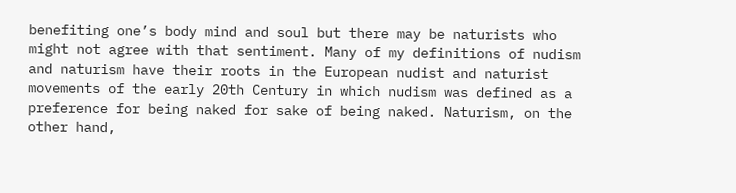benefiting one’s body mind and soul but there may be naturists who might not agree with that sentiment. Many of my definitions of nudism and naturism have their roots in the European nudist and naturist movements of the early 20th Century in which nudism was defined as a preference for being naked for sake of being naked. Naturism, on the other hand,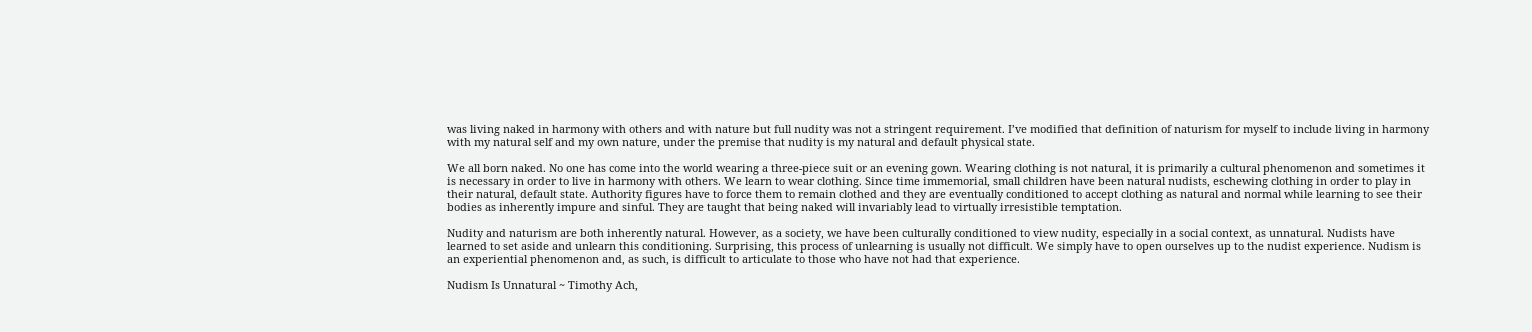was living naked in harmony with others and with nature but full nudity was not a stringent requirement. I’ve modified that definition of naturism for myself to include living in harmony with my natural self and my own nature, under the premise that nudity is my natural and default physical state.

We all born naked. No one has come into the world wearing a three-piece suit or an evening gown. Wearing clothing is not natural, it is primarily a cultural phenomenon and sometimes it is necessary in order to live in harmony with others. We learn to wear clothing. Since time immemorial, small children have been natural nudists, eschewing clothing in order to play in their natural, default state. Authority figures have to force them to remain clothed and they are eventually conditioned to accept clothing as natural and normal while learning to see their bodies as inherently impure and sinful. They are taught that being naked will invariably lead to virtually irresistible temptation.

Nudity and naturism are both inherently natural. However, as a society, we have been culturally conditioned to view nudity, especially in a social context, as unnatural. Nudists have learned to set aside and unlearn this conditioning. Surprising, this process of unlearning is usually not difficult. We simply have to open ourselves up to the nudist experience. Nudism is an experiential phenomenon and, as such, is difficult to articulate to those who have not had that experience.

Nudism Is Unnatural ~ Timothy Ach,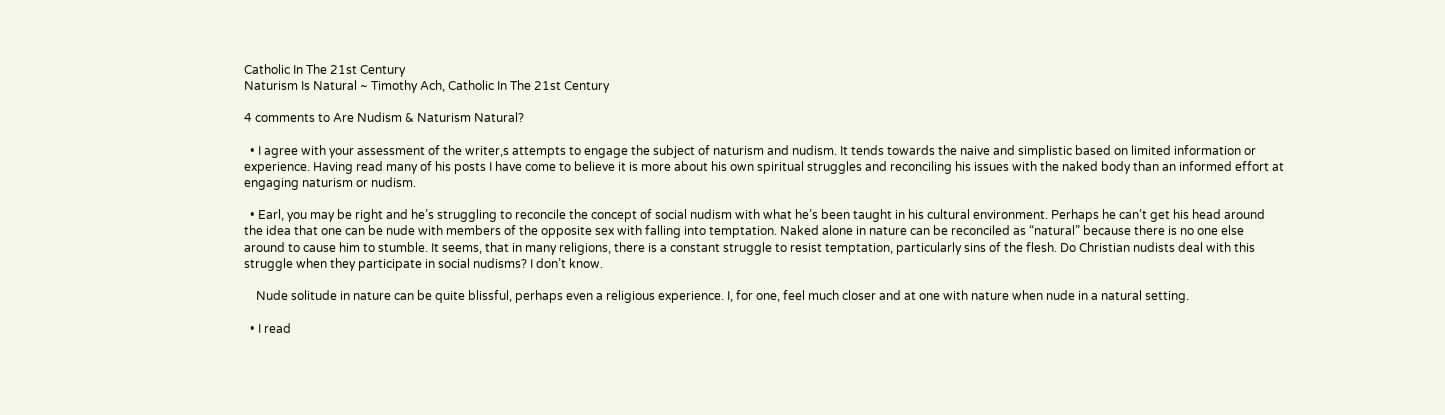Catholic In The 21st Century
Naturism Is Natural ~ Timothy Ach, Catholic In The 21st Century

4 comments to Are Nudism & Naturism Natural?

  • I agree with your assessment of the writer,s attempts to engage the subject of naturism and nudism. It tends towards the naive and simplistic based on limited information or experience. Having read many of his posts I have come to believe it is more about his own spiritual struggles and reconciling his issues with the naked body than an informed effort at engaging naturism or nudism.

  • Earl, you may be right and he’s struggling to reconcile the concept of social nudism with what he’s been taught in his cultural environment. Perhaps he can’t get his head around the idea that one can be nude with members of the opposite sex with falling into temptation. Naked alone in nature can be reconciled as “natural” because there is no one else around to cause him to stumble. It seems, that in many religions, there is a constant struggle to resist temptation, particularly sins of the flesh. Do Christian nudists deal with this struggle when they participate in social nudisms? I don’t know.

    Nude solitude in nature can be quite blissful, perhaps even a religious experience. I, for one, feel much closer and at one with nature when nude in a natural setting.

  • I read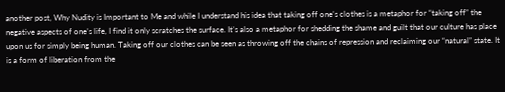another post, Why Nudity is Important to Me and while I understand his idea that taking off one’s clothes is a metaphor for “taking off” the negative aspects of one’s life, I find it only scratches the surface. It’s also a metaphor for shedding the shame and guilt that our culture has place upon us for simply being human. Taking off our clothes can be seen as throwing off the chains of repression and reclaiming our “natural” state. It is a form of liberation from the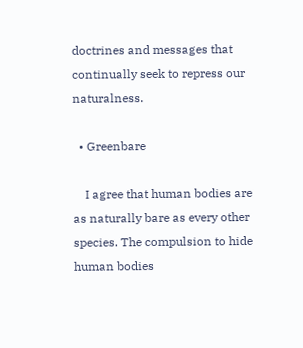doctrines and messages that continually seek to repress our naturalness.

  • Greenbare

    I agree that human bodies are as naturally bare as every other species. The compulsion to hide human bodies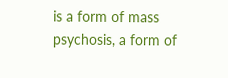is a form of mass psychosis, a form of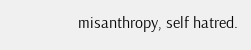misanthropy, self hatred.